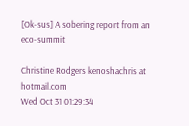[Ok-sus] A sobering report from an eco-summit

Christine Rodgers kenoshachris at hotmail.com
Wed Oct 31 01:29:34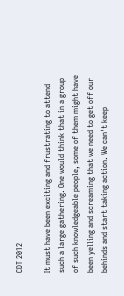CDT 2012

It must have been exciting and frustrating to attend such a large gathering. One would think that in a group of such knowledgeable people, some of them might have been yelling and screaming that we need to get off our behinds and start taking action. We can't keep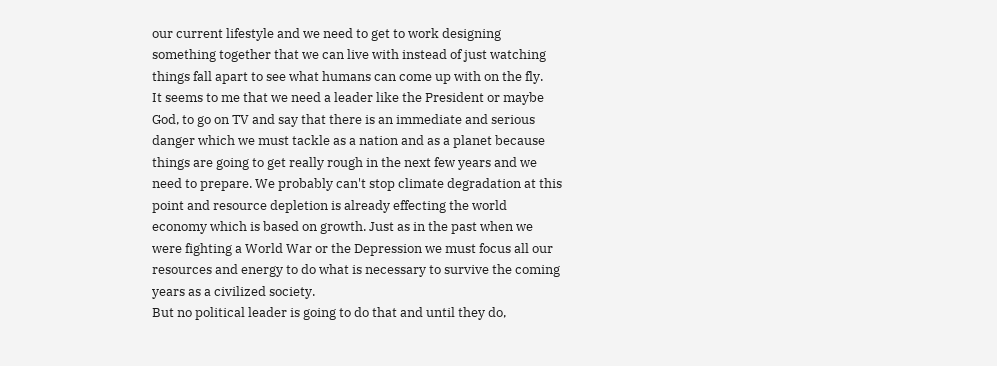our current lifestyle and we need to get to work designing something together that we can live with instead of just watching things fall apart to see what humans can come up with on the fly.
It seems to me that we need a leader like the President or maybe God, to go on TV and say that there is an immediate and serious danger which we must tackle as a nation and as a planet because things are going to get really rough in the next few years and we need to prepare. We probably can't stop climate degradation at this point and resource depletion is already effecting the world economy which is based on growth. Just as in the past when we were fighting a World War or the Depression we must focus all our resources and energy to do what is necessary to survive the coming years as a civilized society.
But no political leader is going to do that and until they do,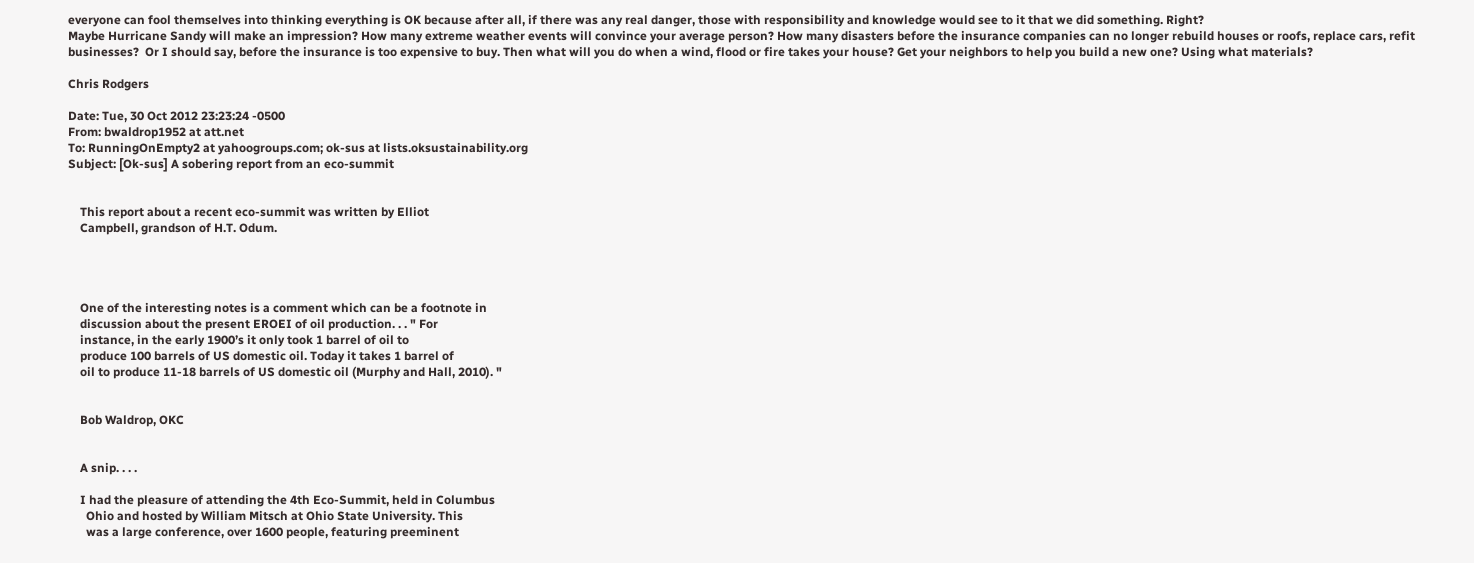everyone can fool themselves into thinking everything is OK because after all, if there was any real danger, those with responsibility and knowledge would see to it that we did something. Right?
Maybe Hurricane Sandy will make an impression? How many extreme weather events will convince your average person? How many disasters before the insurance companies can no longer rebuild houses or roofs, replace cars, refit businesses?  Or I should say, before the insurance is too expensive to buy. Then what will you do when a wind, flood or fire takes your house? Get your neighbors to help you build a new one? Using what materials?

Chris Rodgers

Date: Tue, 30 Oct 2012 23:23:24 -0500
From: bwaldrop1952 at att.net
To: RunningOnEmpty2 at yahoogroups.com; ok-sus at lists.oksustainability.org
Subject: [Ok-sus] A sobering report from an eco-summit


    This report about a recent eco-summit was written by Elliot
    Campbell, grandson of H.T. Odum.




    One of the interesting notes is a comment which can be a footnote in
    discussion about the present EROEI of oil production. . . " For
    instance, in the early 1900’s it only took 1 barrel of oil to
    produce 100 barrels of US domestic oil. Today it takes 1 barrel of
    oil to produce 11-18 barrels of US domestic oil (Murphy and Hall, 2010). "


    Bob Waldrop, OKC


    A snip. . . .

    I had the pleasure of attending the 4th Eco-Summit, held in Columbus
      Ohio and hosted by William Mitsch at Ohio State University. This
      was a large conference, over 1600 people, featuring preeminent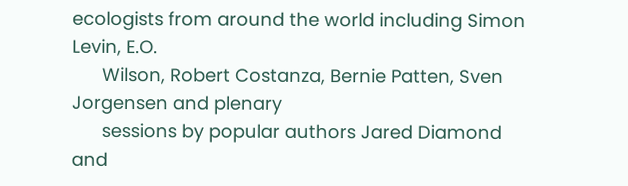ecologists from around the world including Simon Levin, E.O.
      Wilson, Robert Costanza, Bernie Patten, Sven Jorgensen and plenary
      sessions by popular authors Jared Diamond and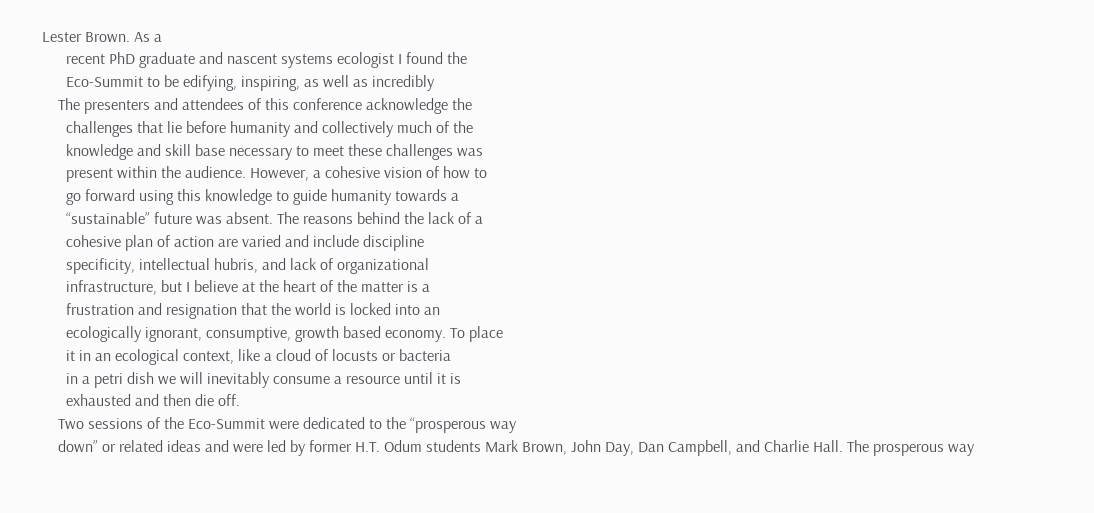Lester Brown. As a
      recent PhD graduate and nascent systems ecologist I found the
      Eco-Summit to be edifying, inspiring, as well as incredibly
    The presenters and attendees of this conference acknowledge the
      challenges that lie before humanity and collectively much of the
      knowledge and skill base necessary to meet these challenges was
      present within the audience. However, a cohesive vision of how to
      go forward using this knowledge to guide humanity towards a
      “sustainable” future was absent. The reasons behind the lack of a
      cohesive plan of action are varied and include discipline
      specificity, intellectual hubris, and lack of organizational
      infrastructure, but I believe at the heart of the matter is a
      frustration and resignation that the world is locked into an
      ecologically ignorant, consumptive, growth based economy. To place
      it in an ecological context, like a cloud of locusts or bacteria
      in a petri dish we will inevitably consume a resource until it is
      exhausted and then die off.
    Two sessions of the Eco-Summit were dedicated to the “prosperous way
    down” or related ideas and were led by former H.T. Odum students Mark Brown, John Day, Dan Campbell, and Charlie Hall. The prosperous way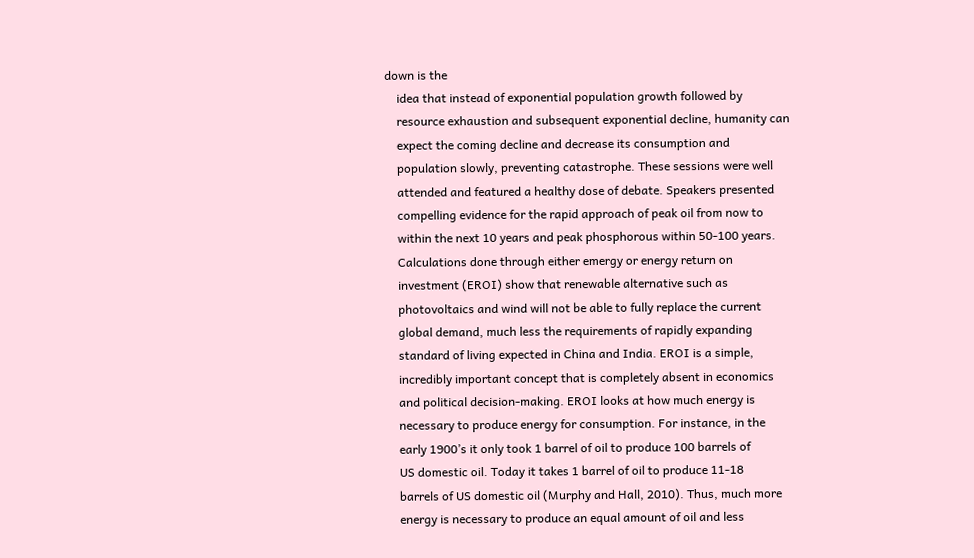down is the
    idea that instead of exponential population growth followed by
    resource exhaustion and subsequent exponential decline, humanity can
    expect the coming decline and decrease its consumption and
    population slowly, preventing catastrophe. These sessions were well
    attended and featured a healthy dose of debate. Speakers presented
    compelling evidence for the rapid approach of peak oil from now to
    within the next 10 years and peak phosphorous within 50-100 years.
    Calculations done through either emergy or energy return on
    investment (EROI) show that renewable alternative such as
    photovoltaics and wind will not be able to fully replace the current
    global demand, much less the requirements of rapidly expanding
    standard of living expected in China and India. EROI is a simple,
    incredibly important concept that is completely absent in economics
    and political decision-making. EROI looks at how much energy is
    necessary to produce energy for consumption. For instance, in the
    early 1900’s it only took 1 barrel of oil to produce 100 barrels of
    US domestic oil. Today it takes 1 barrel of oil to produce 11-18
    barrels of US domestic oil (Murphy and Hall, 2010). Thus, much more
    energy is necessary to produce an equal amount of oil and less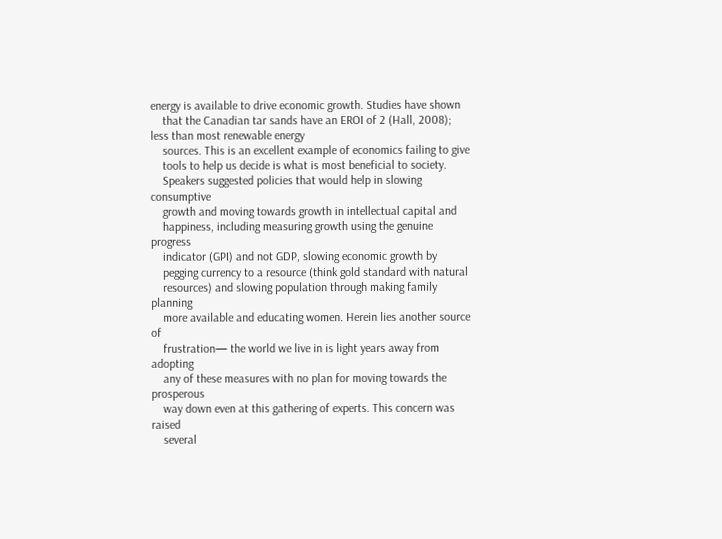energy is available to drive economic growth. Studies have shown
    that the Canadian tar sands have an EROI of 2 (Hall, 2008); less than most renewable energy
    sources. This is an excellent example of economics failing to give
    tools to help us decide is what is most beneficial to society.
    Speakers suggested policies that would help in slowing consumptive
    growth and moving towards growth in intellectual capital and
    happiness, including measuring growth using the genuine progress
    indicator (GPI) and not GDP, slowing economic growth by
    pegging currency to a resource (think gold standard with natural
    resources) and slowing population through making family planning
    more available and educating women. Herein lies another source of
    frustration— the world we live in is light years away from adopting
    any of these measures with no plan for moving towards the prosperous
    way down even at this gathering of experts. This concern was raised
    several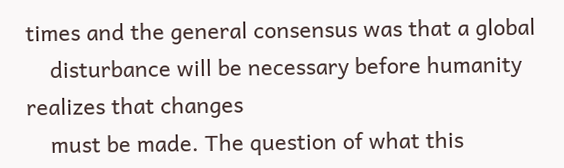times and the general consensus was that a global
    disturbance will be necessary before humanity realizes that changes
    must be made. The question of what this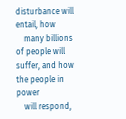disturbance will entail, how
    many billions of people will suffer, and how the people in power
    will respond,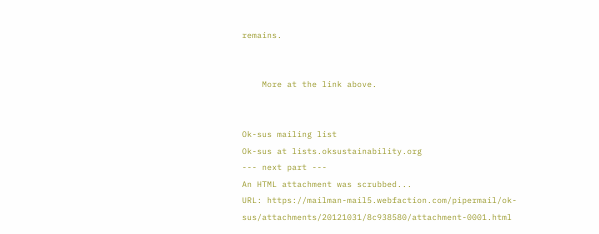remains.


    More at the link above.


Ok-sus mailing list
Ok-sus at lists.oksustainability.org
--- next part ---
An HTML attachment was scrubbed...
URL: https://mailman-mail5.webfaction.com/pipermail/ok-sus/attachments/20121031/8c938580/attachment-0001.html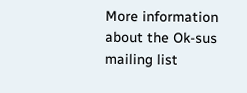More information about the Ok-sus mailing list